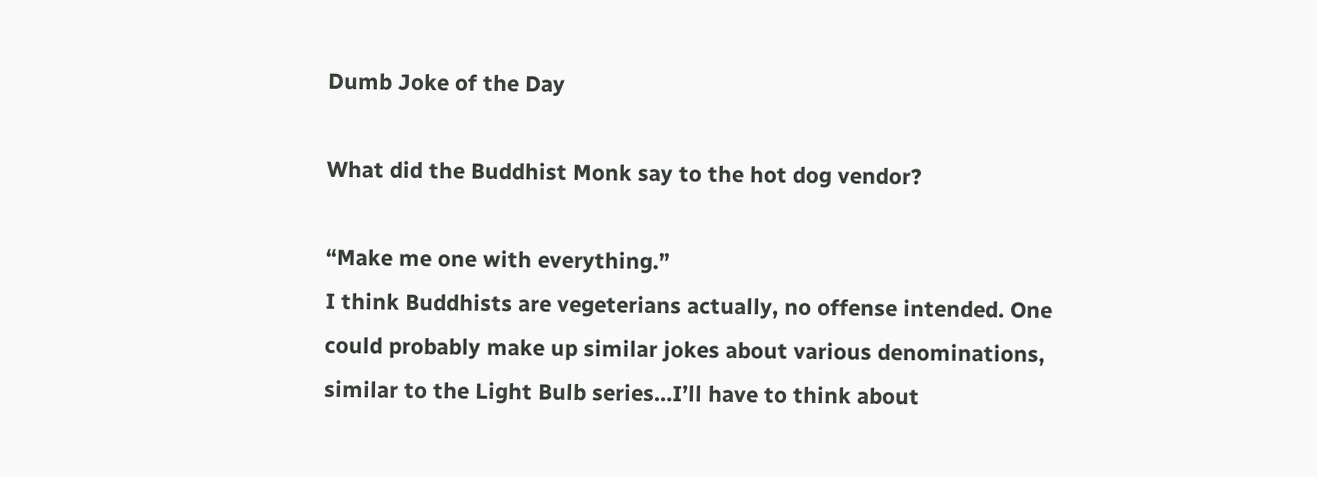Dumb Joke of the Day

What did the Buddhist Monk say to the hot dog vendor?

“Make me one with everything.”
I think Buddhists are vegeterians actually, no offense intended. One could probably make up similar jokes about various denominations, similar to the Light Bulb series…I’ll have to think about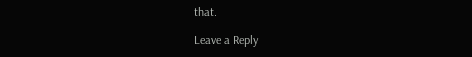that.

Leave a Reply